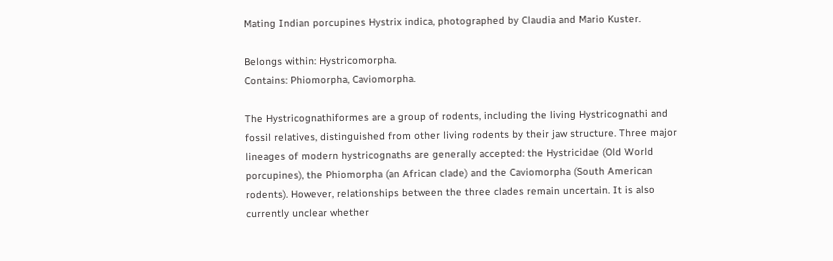Mating Indian porcupines Hystrix indica, photographed by Claudia and Mario Kuster.

Belongs within: Hystricomorpha.
Contains: Phiomorpha, Caviomorpha.

The Hystricognathiformes are a group of rodents, including the living Hystricognathi and fossil relatives, distinguished from other living rodents by their jaw structure. Three major lineages of modern hystricognaths are generally accepted: the Hystricidae (Old World porcupines), the Phiomorpha (an African clade) and the Caviomorpha (South American rodents). However, relationships between the three clades remain uncertain. It is also currently unclear whether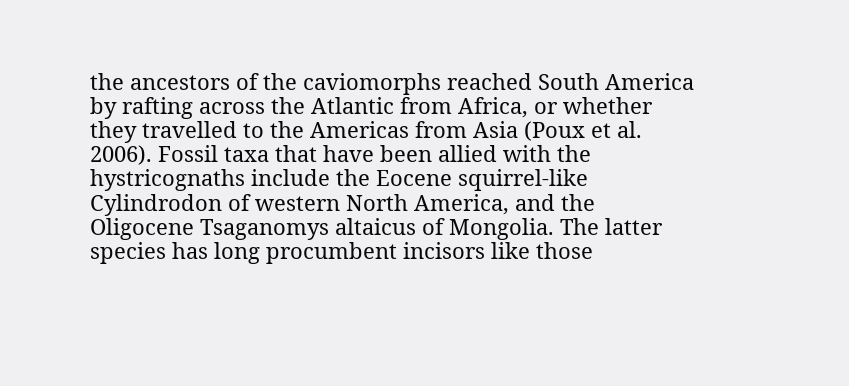the ancestors of the caviomorphs reached South America by rafting across the Atlantic from Africa, or whether they travelled to the Americas from Asia (Poux et al. 2006). Fossil taxa that have been allied with the hystricognaths include the Eocene squirrel-like Cylindrodon of western North America, and the Oligocene Tsaganomys altaicus of Mongolia. The latter species has long procumbent incisors like those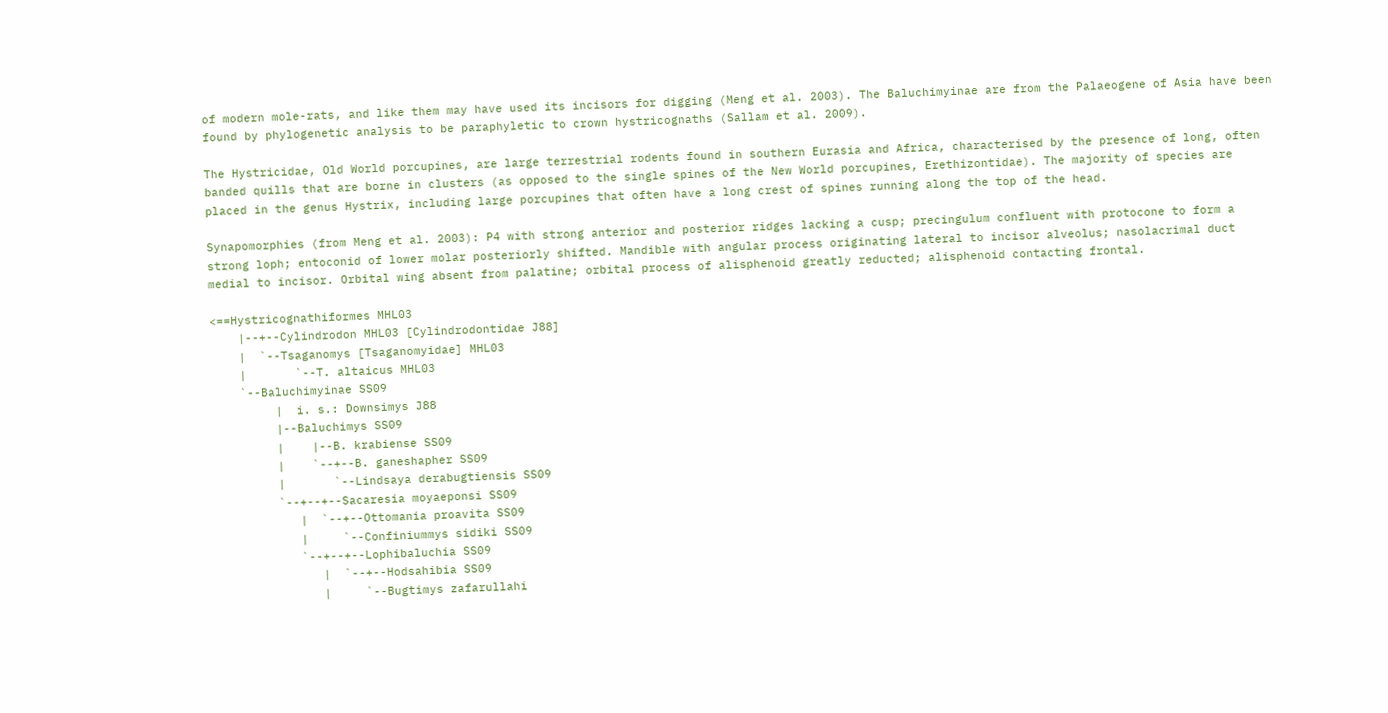of modern mole-rats, and like them may have used its incisors for digging (Meng et al. 2003). The Baluchimyinae are from the Palaeogene of Asia have been found by phylogenetic analysis to be paraphyletic to crown hystricognaths (Sallam et al. 2009).

The Hystricidae, Old World porcupines, are large terrestrial rodents found in southern Eurasia and Africa, characterised by the presence of long, often banded quills that are borne in clusters (as opposed to the single spines of the New World porcupines, Erethizontidae). The majority of species are placed in the genus Hystrix, including large porcupines that often have a long crest of spines running along the top of the head.

Synapomorphies (from Meng et al. 2003): P4 with strong anterior and posterior ridges lacking a cusp; precingulum confluent with protocone to form a strong loph; entoconid of lower molar posteriorly shifted. Mandible with angular process originating lateral to incisor alveolus; nasolacrimal duct medial to incisor. Orbital wing absent from palatine; orbital process of alisphenoid greatly reducted; alisphenoid contacting frontal.

<==Hystricognathiformes MHL03
    |--+--Cylindrodon MHL03 [Cylindrodontidae J88]
    |  `--Tsaganomys [Tsaganomyidae] MHL03
    |       `--T. altaicus MHL03
    `--Baluchimyinae SS09
         |  i. s.: Downsimys J88
         |--Baluchimys SS09
         |    |--B. krabiense SS09
         |    `--+--B. ganeshapher SS09
         |       `--Lindsaya derabugtiensis SS09
         `--+--+--Sacaresia moyaeponsi SS09
            |  `--+--Ottomania proavita SS09
            |     `--Confiniummys sidiki SS09
            `--+--+--Lophibaluchia SS09
               |  `--+--Hodsahibia SS09
               |     `--Bugtimys zafarullahi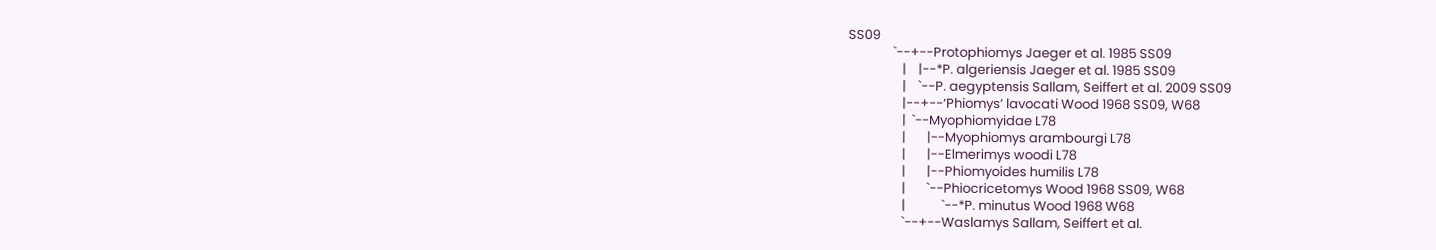SS09
               `--+--Protophiomys Jaeger et al. 1985 SS09
                  |    |--*P. algeriensis Jaeger et al. 1985 SS09
                  |    `--P. aegyptensis Sallam, Seiffert et al. 2009 SS09
                  |--+--‘Phiomys’ lavocati Wood 1968 SS09, W68
                  |  `--Myophiomyidae L78
                  |       |--Myophiomys arambourgi L78
                  |       |--Elmerimys woodi L78
                  |       |--Phiomyoides humilis L78
                  |       `--Phiocricetomys Wood 1968 SS09, W68
                  |            `--*P. minutus Wood 1968 W68
                  `--+--Waslamys Sallam, Seiffert et al.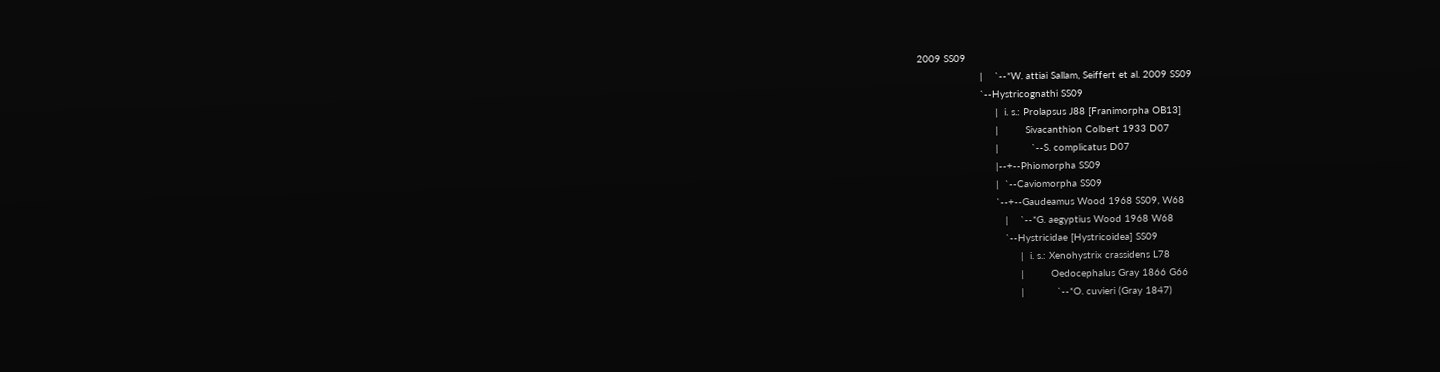2009 SS09
                     |    `--*W. attiai Sallam, Seiffert et al. 2009 SS09
                     `--Hystricognathi SS09
                          |  i. s.: Prolapsus J88 [Franimorpha OB13]
                          |         Sivacanthion Colbert 1933 D07
                          |           `--S. complicatus D07
                          |--+--Phiomorpha SS09
                          |  `--Caviomorpha SS09
                          `--+--Gaudeamus Wood 1968 SS09, W68
                             |    `--*G. aegyptius Wood 1968 W68
                             `--Hystricidae [Hystricoidea] SS09
                                  |  i. s.: Xenohystrix crassidens L78
                                  |         Oedocephalus Gray 1866 G66
                                  |           `--*O. cuvieri (Gray 1847)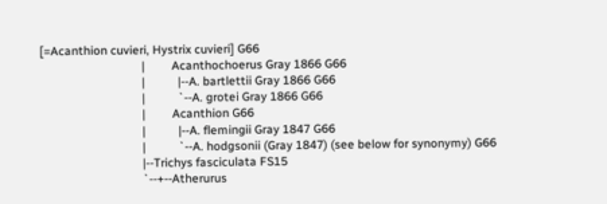[=Acanthion cuvieri, Hystrix cuvieri] G66
                                  |         Acanthochoerus Gray 1866 G66
                                  |           |--A. bartlettii Gray 1866 G66
                                  |           `--A. grotei Gray 1866 G66
                                  |         Acanthion G66
                                  |           |--A. flemingii Gray 1847 G66
                                  |           `--A. hodgsonii (Gray 1847) (see below for synonymy) G66
                                  |--Trichys fasciculata FS15
                                  `--+--Atherurus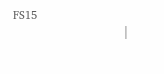FS15
                                     |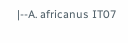|--A. africanus IT07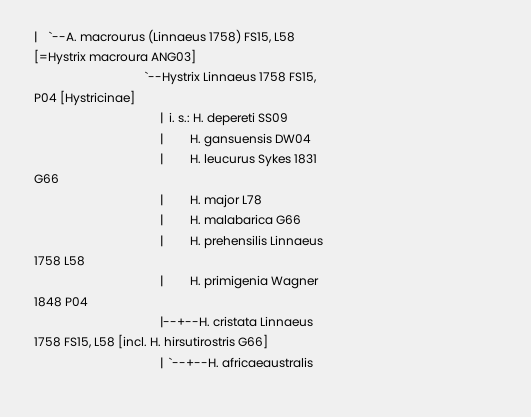|    `--A. macrourus (Linnaeus 1758) FS15, L58 [=Hystrix macroura ANG03]
                                     `--Hystrix Linnaeus 1758 FS15, P04 [Hystricinae]
                                          |  i. s.: H. depereti SS09
                                          |         H. gansuensis DW04
                                          |         H. leucurus Sykes 1831 G66
                                          |         H. major L78
                                          |         H. malabarica G66
                                          |         H. prehensilis Linnaeus 1758 L58
                                          |         H. primigenia Wagner 1848 P04
                                          |--+--H. cristata Linnaeus 1758 FS15, L58 [incl. H. hirsutirostris G66]
                                          |  `--+--H. africaeaustralis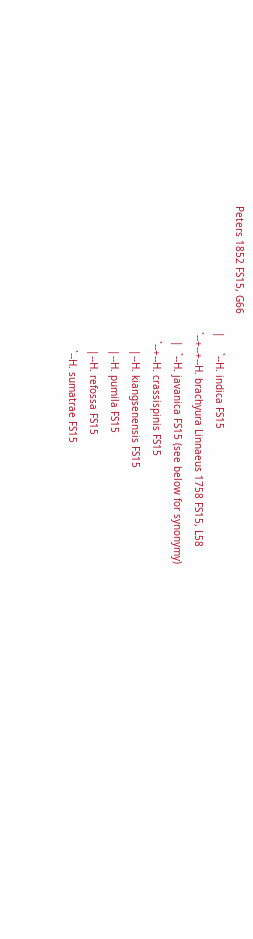Peters 1852 FS15, G66
                                          |     `--H. indica FS15
                                          `--+--+--H. brachyura Linnaeus 1758 FS15, L58
                                             |  `--H. javanica FS15 (see below for synonymy)
                                             `--+--H. crassispinis FS15
                                                |--H. kiangsenensis FS15
                                                |--H. pumila FS15
                                                |--H. refossa FS15
                                                `--H. sumatrae FS15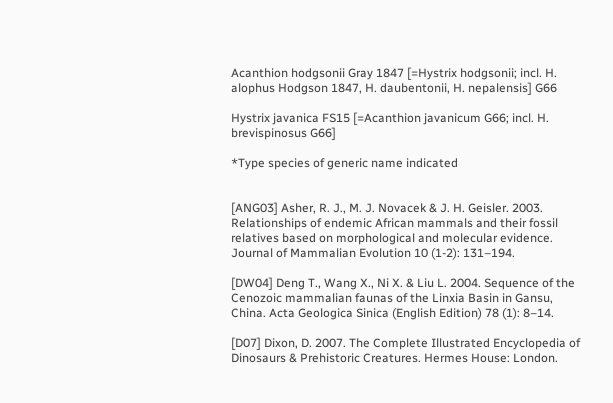Acanthion hodgsonii Gray 1847 [=Hystrix hodgsonii; incl. H. alophus Hodgson 1847, H. daubentonii, H. nepalensis] G66

Hystrix javanica FS15 [=Acanthion javanicum G66; incl. H. brevispinosus G66]

*Type species of generic name indicated


[ANG03] Asher, R. J., M. J. Novacek & J. H. Geisler. 2003. Relationships of endemic African mammals and their fossil relatives based on morphological and molecular evidence. Journal of Mammalian Evolution 10 (1-2): 131–194.

[DW04] Deng T., Wang X., Ni X. & Liu L. 2004. Sequence of the Cenozoic mammalian faunas of the Linxia Basin in Gansu, China. Acta Geologica Sinica (English Edition) 78 (1): 8–14.

[D07] Dixon, D. 2007. The Complete Illustrated Encyclopedia of Dinosaurs & Prehistoric Creatures. Hermes House: London.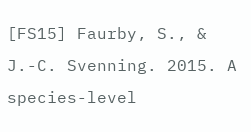[FS15] Faurby, S., & J.-C. Svenning. 2015. A species-level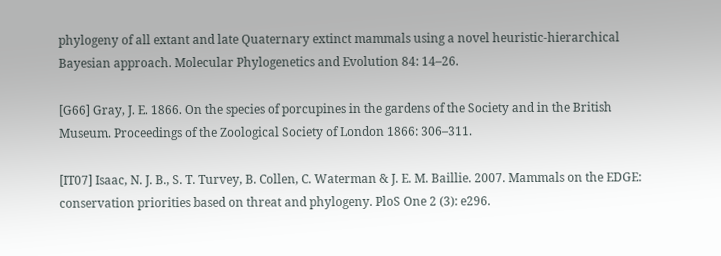phylogeny of all extant and late Quaternary extinct mammals using a novel heuristic-hierarchical Bayesian approach. Molecular Phylogenetics and Evolution 84: 14–26.

[G66] Gray, J. E. 1866. On the species of porcupines in the gardens of the Society and in the British Museum. Proceedings of the Zoological Society of London 1866: 306–311.

[IT07] Isaac, N. J. B., S. T. Turvey, B. Collen, C. Waterman & J. E. M. Baillie. 2007. Mammals on the EDGE: conservation priorities based on threat and phylogeny. PloS One 2 (3): e296.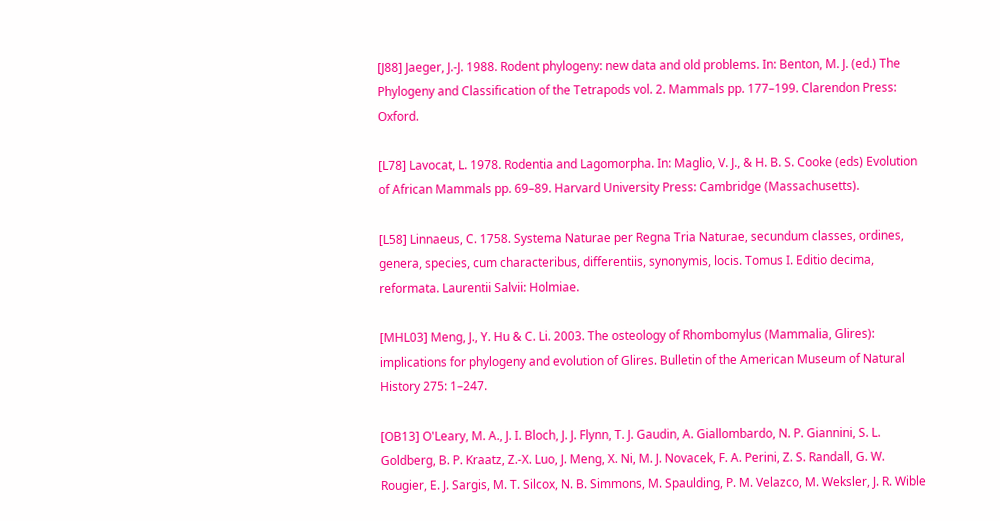[J88] Jaeger, J.-J. 1988. Rodent phylogeny: new data and old problems. In: Benton, M. J. (ed.) The Phylogeny and Classification of the Tetrapods vol. 2. Mammals pp. 177–199. Clarendon Press: Oxford.

[L78] Lavocat, L. 1978. Rodentia and Lagomorpha. In: Maglio, V. J., & H. B. S. Cooke (eds) Evolution of African Mammals pp. 69–89. Harvard University Press: Cambridge (Massachusetts).

[L58] Linnaeus, C. 1758. Systema Naturae per Regna Tria Naturae, secundum classes, ordines, genera, species, cum characteribus, differentiis, synonymis, locis. Tomus I. Editio decima, reformata. Laurentii Salvii: Holmiae.

[MHL03] Meng, J., Y. Hu & C. Li. 2003. The osteology of Rhombomylus (Mammalia, Glires): implications for phylogeny and evolution of Glires. Bulletin of the American Museum of Natural History 275: 1–247.

[OB13] O'Leary, M. A., J. I. Bloch, J. J. Flynn, T. J. Gaudin, A. Giallombardo, N. P. Giannini, S. L. Goldberg, B. P. Kraatz, Z.-X. Luo, J. Meng, X. Ni, M. J. Novacek, F. A. Perini, Z. S. Randall, G. W. Rougier, E. J. Sargis, M. T. Silcox, N. B. Simmons, M. Spaulding, P. M. Velazco, M. Weksler, J. R. Wible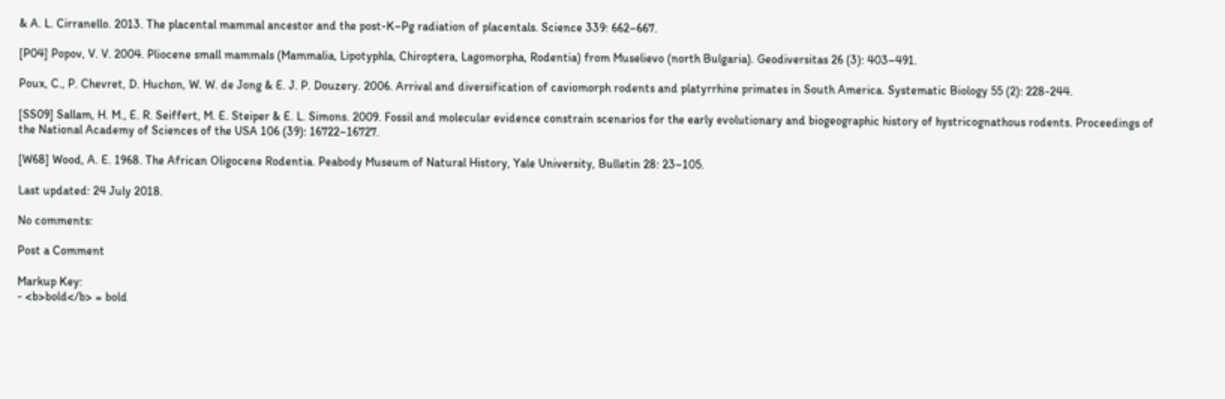& A. L. Cirranello. 2013. The placental mammal ancestor and the post-K–Pg radiation of placentals. Science 339: 662–667.

[P04] Popov, V. V. 2004. Pliocene small mammals (Mammalia, Lipotyphla, Chiroptera, Lagomorpha, Rodentia) from Muselievo (north Bulgaria). Geodiversitas 26 (3): 403–491.

Poux, C., P. Chevret, D. Huchon, W. W. de Jong & E. J. P. Douzery. 2006. Arrival and diversification of caviomorph rodents and platyrrhine primates in South America. Systematic Biology 55 (2): 228-244.

[SS09] Sallam, H. M., E. R. Seiffert, M. E. Steiper & E. L. Simons. 2009. Fossil and molecular evidence constrain scenarios for the early evolutionary and biogeographic history of hystricognathous rodents. Proceedings of the National Academy of Sciences of the USA 106 (39): 16722–16727.

[W68] Wood, A. E. 1968. The African Oligocene Rodentia. Peabody Museum of Natural History, Yale University, Bulletin 28: 23–105.

Last updated: 24 July 2018.

No comments:

Post a Comment

Markup Key:
- <b>bold</b> = bold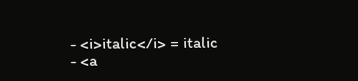- <i>italic</i> = italic
- <a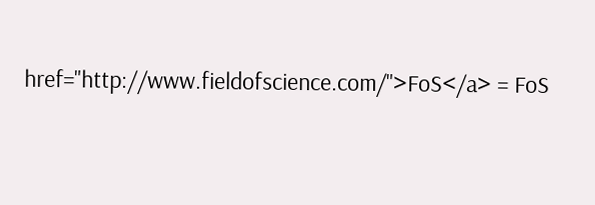href="http://www.fieldofscience.com/">FoS</a> = FoS